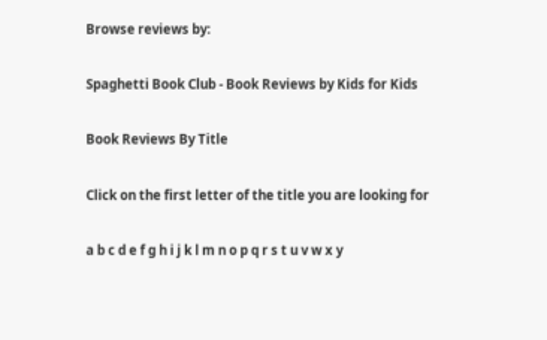Browse reviews by:

Spaghetti Book Club - Book Reviews by Kids for Kids

Book Reviews By Title

Click on the first letter of the title you are looking for

a b c d e f g h i j k l m n o p q r s t u v w x y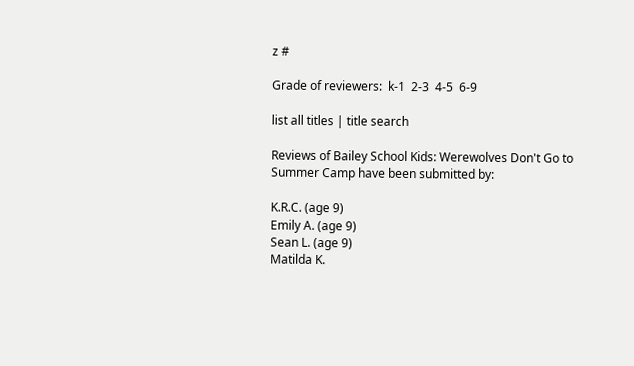z #

Grade of reviewers:  k-1  2-3  4-5  6-9

list all titles | title search

Reviews of Bailey School Kids: Werewolves Don't Go to Summer Camp have been submitted by:

K.R.C. (age 9)
Emily A. (age 9)
Sean L. (age 9)
Matilda K.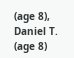(age 8), Daniel T. (age 8)